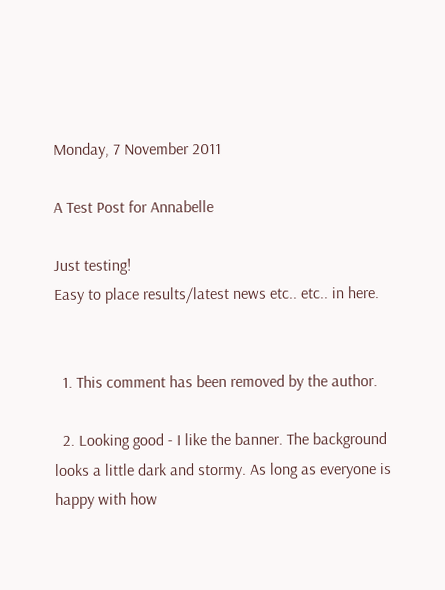Monday, 7 November 2011

A Test Post for Annabelle

Just testing!
Easy to place results/latest news etc.. etc.. in here.


  1. This comment has been removed by the author.

  2. Looking good - I like the banner. The background looks a little dark and stormy. As long as everyone is happy with how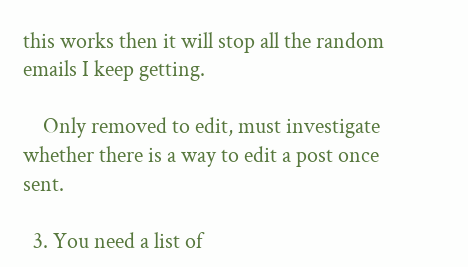this works then it will stop all the random emails I keep getting.

    Only removed to edit, must investigate whether there is a way to edit a post once sent.

  3. You need a list of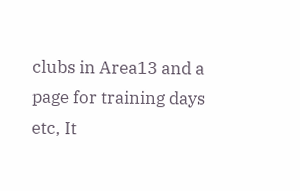clubs in Area13 and a page for training days etc, It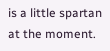is a little spartan at the moment.